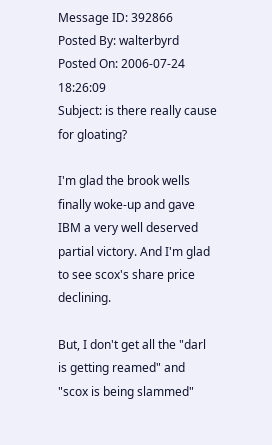Message ID: 392866
Posted By: walterbyrd
Posted On: 2006-07-24 18:26:09
Subject: is there really cause for gloating?

I'm glad the brook wells finally woke-up and gave IBM a very well deserved partial victory. And I'm glad to see scox's share price declining.

But, I don't get all the "darl is getting reamed" and "scox is being slammed"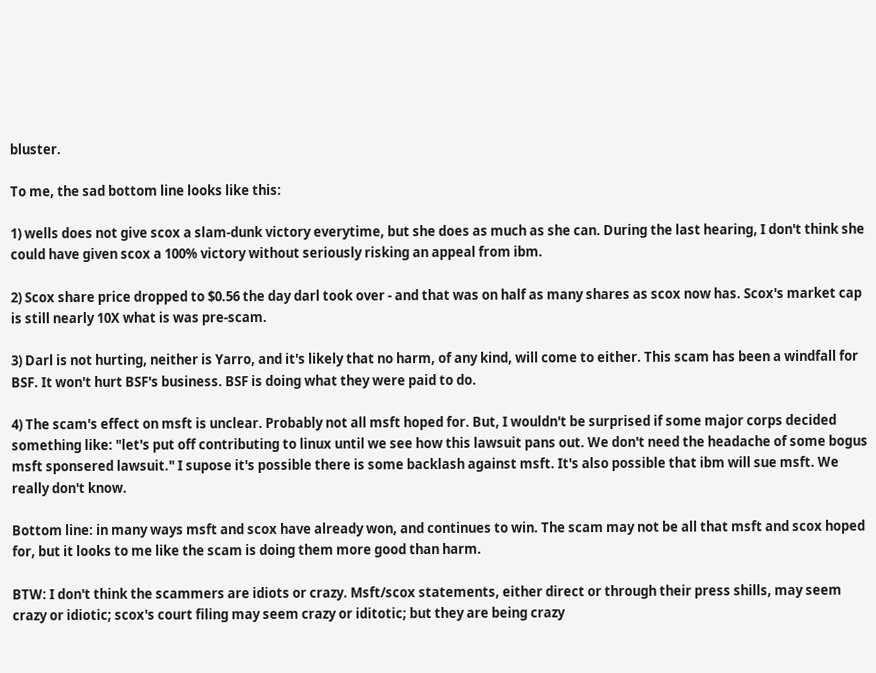bluster.

To me, the sad bottom line looks like this:

1) wells does not give scox a slam-dunk victory everytime, but she does as much as she can. During the last hearing, I don't think she could have given scox a 100% victory without seriously risking an appeal from ibm.

2) Scox share price dropped to $0.56 the day darl took over - and that was on half as many shares as scox now has. Scox's market cap is still nearly 10X what is was pre-scam.

3) Darl is not hurting, neither is Yarro, and it's likely that no harm, of any kind, will come to either. This scam has been a windfall for BSF. It won't hurt BSF's business. BSF is doing what they were paid to do.

4) The scam's effect on msft is unclear. Probably not all msft hoped for. But, I wouldn't be surprised if some major corps decided something like: "let's put off contributing to linux until we see how this lawsuit pans out. We don't need the headache of some bogus msft sponsered lawsuit." I supose it's possible there is some backlash against msft. It's also possible that ibm will sue msft. We really don't know.

Bottom line: in many ways msft and scox have already won, and continues to win. The scam may not be all that msft and scox hoped for, but it looks to me like the scam is doing them more good than harm.

BTW: I don't think the scammers are idiots or crazy. Msft/scox statements, either direct or through their press shills, may seem crazy or idiotic; scox's court filing may seem crazy or iditotic; but they are being crazy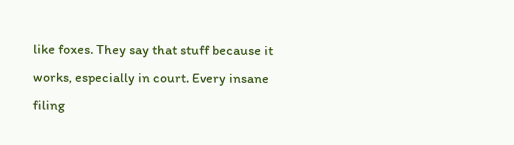like foxes. They say that stuff because it works, especially in court. Every insane filing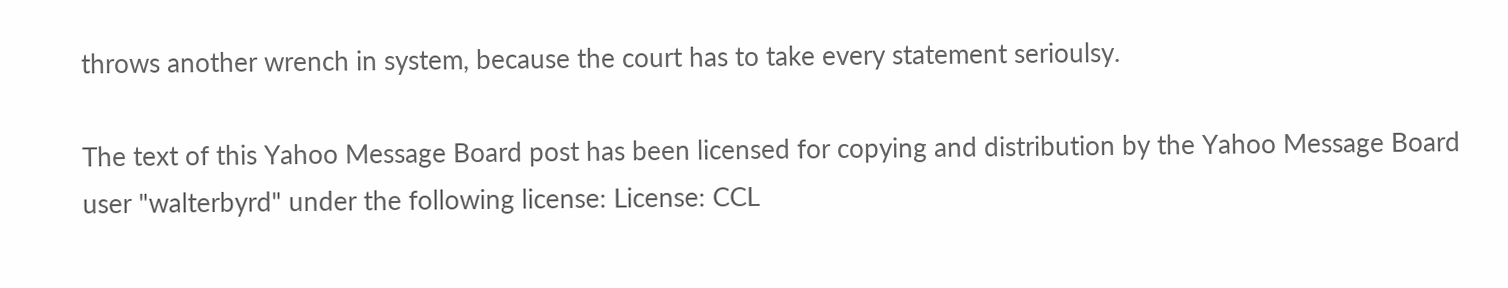throws another wrench in system, because the court has to take every statement serioulsy.

The text of this Yahoo Message Board post has been licensed for copying and distribution by the Yahoo Message Board user "walterbyrd" under the following license: License: CCL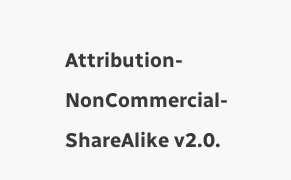Attribution-NonCommercial-ShareAlike v2.0.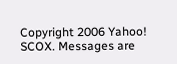Copyright 2006 Yahoo! SCOX. Messages are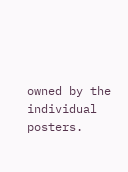owned by the individual posters.